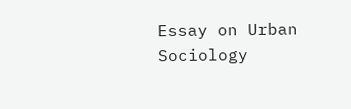Essay on Urban Sociology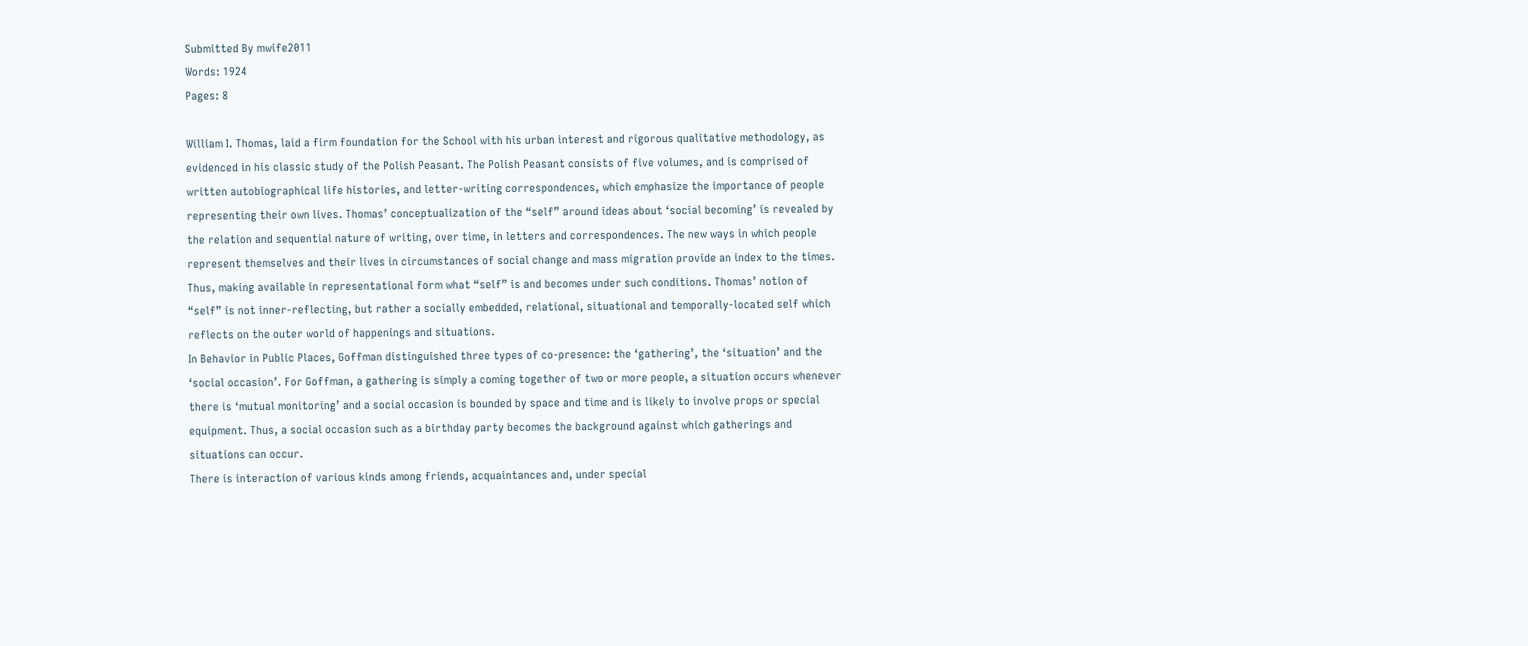Submitted By mwife2011
Words: 1924
Pages: 8

William I. Thomas, laid a firm foundation for the School with his urban interest and rigorous qualitative methodology, as evidenced in his classic study of the Polish Peasant. The Polish Peasant consists of five volumes, and is comprised of written autobiographical life histories, and letter-writing correspondences, which emphasize the importance of people representing their own lives. Thomas’ conceptualization of the “self” around ideas about ‘social becoming’ is revealed by the relation and sequential nature of writing, over time, in letters and correspondences. The new ways in which people represent themselves and their lives in circumstances of social change and mass migration provide an index to the times. Thus, making available in representational form what “self” is and becomes under such conditions. Thomas’ notion of “self” is not inner-reflecting, but rather a socially embedded, relational, situational and temporally-located self which reflects on the outer world of happenings and situations.
In Behavior in Public Places, Goffman distinguished three types of co-presence: the ‘gathering’, the ‘situation’ and the ‘social occasion’. For Goffman, a gathering is simply a coming together of two or more people, a situation occurs whenever there is ‘mutual monitoring’ and a social occasion is bounded by space and time and is likely to involve props or special equipment. Thus, a social occasion such as a birthday party becomes the background against which gatherings and situations can occur.
There is interaction of various kinds among friends, acquaintances and, under special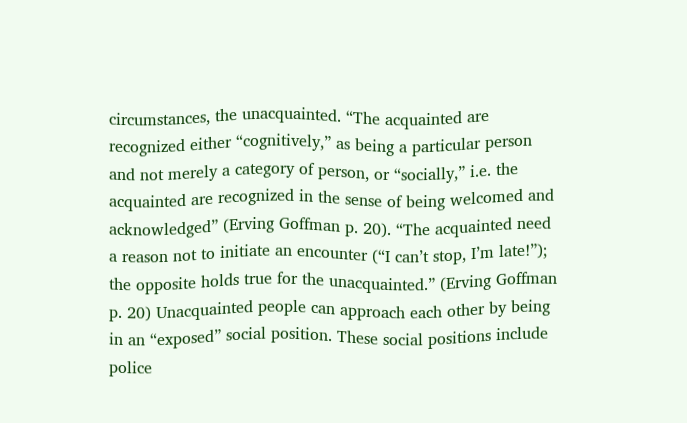circumstances, the unacquainted. “The acquainted are recognized either “cognitively,” as being a particular person and not merely a category of person, or “socially,” i.e. the acquainted are recognized in the sense of being welcomed and acknowledged” (Erving Goffman p. 20). “The acquainted need a reason not to initiate an encounter (“I can’t stop, I’m late!”); the opposite holds true for the unacquainted.” (Erving Goffman p. 20) Unacquainted people can approach each other by being in an “exposed” social position. These social positions include police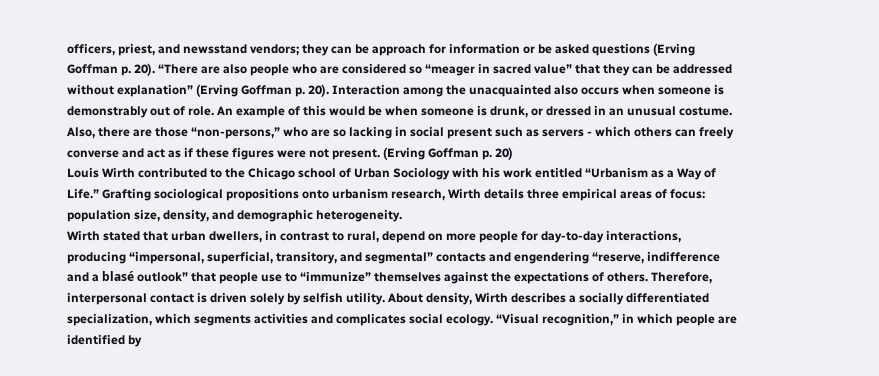officers, priest, and newsstand vendors; they can be approach for information or be asked questions (Erving Goffman p. 20). “There are also people who are considered so “meager in sacred value” that they can be addressed without explanation” (Erving Goffman p. 20). Interaction among the unacquainted also occurs when someone is demonstrably out of role. An example of this would be when someone is drunk, or dressed in an unusual costume. Also, there are those “non-persons,” who are so lacking in social present such as servers - which others can freely converse and act as if these figures were not present. (Erving Goffman p. 20)
Louis Wirth contributed to the Chicago school of Urban Sociology with his work entitled “Urbanism as a Way of Life.” Grafting sociological propositions onto urbanism research, Wirth details three empirical areas of focus: population size, density, and demographic heterogeneity.
Wirth stated that urban dwellers, in contrast to rural, depend on more people for day-to-day interactions, producing “impersonal, superficial, transitory, and segmental” contacts and engendering “reserve, indifference and a blasé outlook” that people use to “immunize” themselves against the expectations of others. Therefore, interpersonal contact is driven solely by selfish utility. About density, Wirth describes a socially differentiated specialization, which segments activities and complicates social ecology. “Visual recognition,” in which people are identified by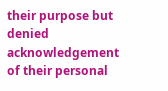their purpose but denied acknowledgement of their personal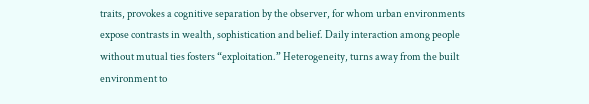traits, provokes a cognitive separation by the observer, for whom urban environments expose contrasts in wealth, sophistication and belief. Daily interaction among people without mutual ties fosters “exploitation.” Heterogeneity, turns away from the built environment to